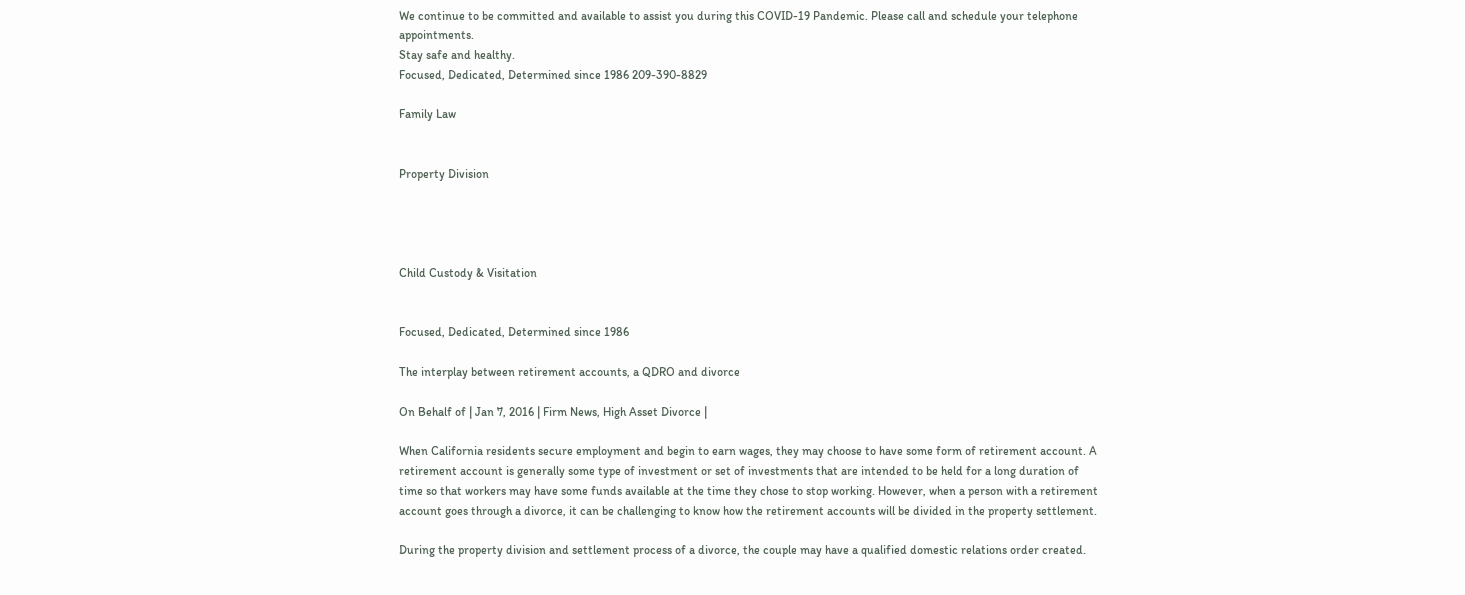We continue to be committed and available to assist you during this COVID-19 Pandemic. Please call and schedule your telephone appointments.
Stay safe and healthy.
Focused, Dedicated, Determined since 1986 209-390-8829

Family Law


Property Division




Child Custody & Visitation


Focused, Dedicated, Determined since 1986

The interplay between retirement accounts, a QDRO and divorce

On Behalf of | Jan 7, 2016 | Firm News, High Asset Divorce |

When California residents secure employment and begin to earn wages, they may choose to have some form of retirement account. A retirement account is generally some type of investment or set of investments that are intended to be held for a long duration of time so that workers may have some funds available at the time they chose to stop working. However, when a person with a retirement account goes through a divorce, it can be challenging to know how the retirement accounts will be divided in the property settlement.

During the property division and settlement process of a divorce, the couple may have a qualified domestic relations order created.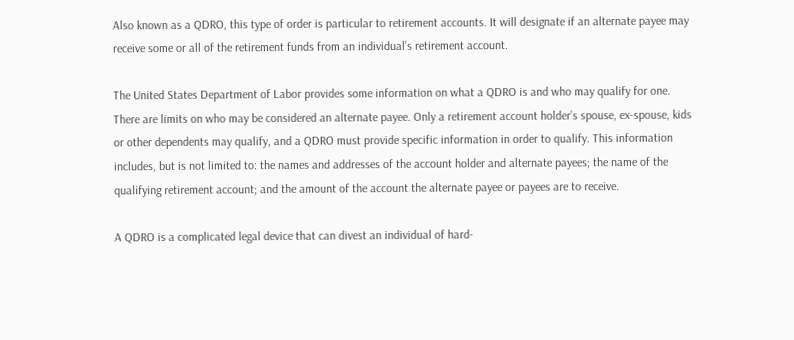Also known as a QDRO, this type of order is particular to retirement accounts. It will designate if an alternate payee may receive some or all of the retirement funds from an individual’s retirement account.

The United States Department of Labor provides some information on what a QDRO is and who may qualify for one. There are limits on who may be considered an alternate payee. Only a retirement account holder’s spouse, ex-spouse, kids or other dependents may qualify, and a QDRO must provide specific information in order to qualify. This information includes, but is not limited to: the names and addresses of the account holder and alternate payees; the name of the qualifying retirement account; and the amount of the account the alternate payee or payees are to receive.

A QDRO is a complicated legal device that can divest an individual of hard-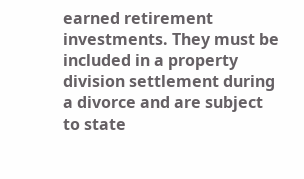earned retirement investments. They must be included in a property division settlement during a divorce and are subject to state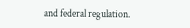and federal regulation.